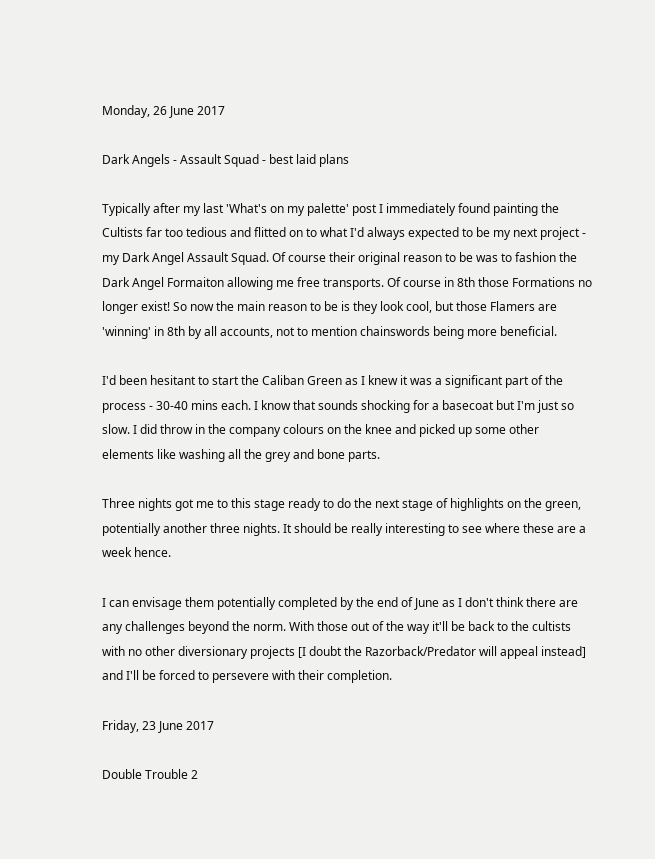Monday, 26 June 2017

Dark Angels - Assault Squad - best laid plans

Typically after my last 'What's on my palette' post I immediately found painting the Cultists far too tedious and flitted on to what I'd always expected to be my next project - my Dark Angel Assault Squad. Of course their original reason to be was to fashion the Dark Angel Formaiton allowing me free transports. Of course in 8th those Formations no longer exist! So now the main reason to be is they look cool, but those Flamers are 'winning' in 8th by all accounts, not to mention chainswords being more beneficial.

I'd been hesitant to start the Caliban Green as I knew it was a significant part of the process - 30-40 mins each. I know that sounds shocking for a basecoat but I'm just so slow. I did throw in the company colours on the knee and picked up some other elements like washing all the grey and bone parts.

Three nights got me to this stage ready to do the next stage of highlights on the green, potentially another three nights. It should be really interesting to see where these are a week hence.

I can envisage them potentially completed by the end of June as I don't think there are any challenges beyond the norm. With those out of the way it'll be back to the cultists with no other diversionary projects [I doubt the Razorback/Predator will appeal instead] and I'll be forced to persevere with their completion.

Friday, 23 June 2017

Double Trouble 2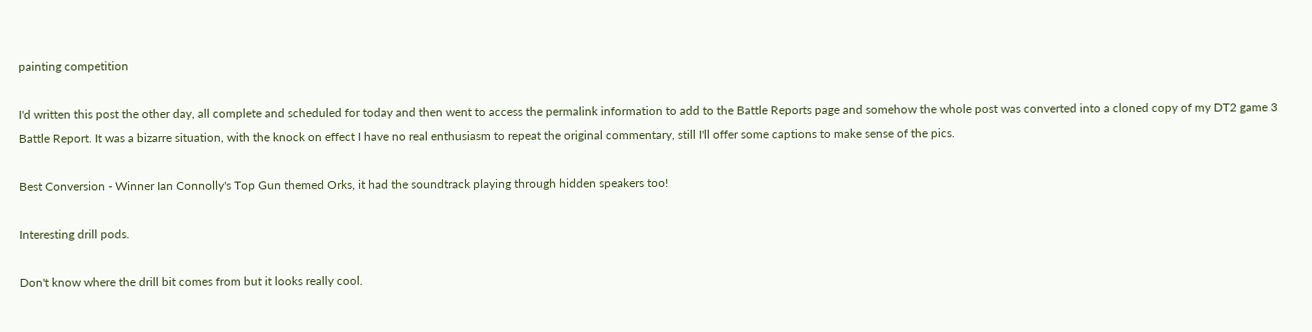painting competition

I'd written this post the other day, all complete and scheduled for today and then went to access the permalink information to add to the Battle Reports page and somehow the whole post was converted into a cloned copy of my DT2 game 3 Battle Report. It was a bizarre situation, with the knock on effect I have no real enthusiasm to repeat the original commentary, still I'll offer some captions to make sense of the pics.

Best Conversion - Winner Ian Connolly's Top Gun themed Orks, it had the soundtrack playing through hidden speakers too!

Interesting drill pods.

Don't know where the drill bit comes from but it looks really cool.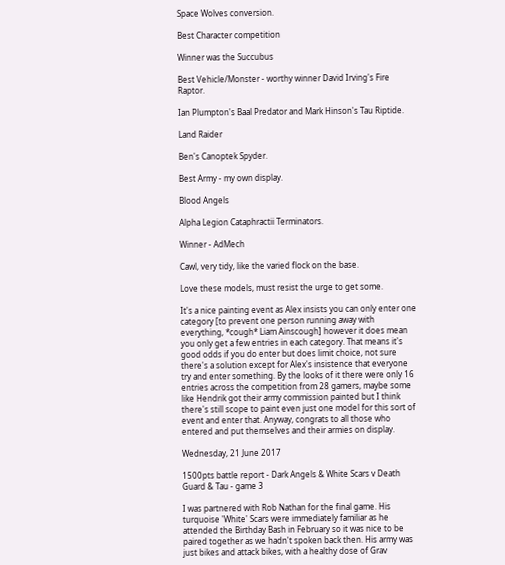Space Wolves conversion.

Best Character competition

Winner was the Succubus

Best Vehicle/Monster - worthy winner David Irving's Fire Raptor.

Ian Plumpton's Baal Predator and Mark Hinson's Tau Riptide.

Land Raider

Ben's Canoptek Spyder.

Best Army - my own display.

Blood Angels

Alpha Legion Cataphractii Terminators.

Winner - AdMech

Cawl, very tidy, like the varied flock on the base.

Love these models, must resist the urge to get some.

It's a nice painting event as Alex insists you can only enter one category [to prevent one person running away with everything, *cough* Liam Ainscough] however it does mean you only get a few entries in each category. That means it's good odds if you do enter but does limit choice, not sure there's a solution except for Alex's insistence that everyone try and enter something. By the looks of it there were only 16 entries across the competition from 28 gamers, maybe some like Hendrik got their army commission painted but I think there's still scope to paint even just one model for this sort of event and enter that. Anyway, congrats to all those who entered and put themselves and their armies on display.

Wednesday, 21 June 2017

1500pts battle report - Dark Angels & White Scars v Death Guard & Tau - game 3

I was partnered with Rob Nathan for the final game. His turquoise 'White' Scars were immediately familiar as he attended the Birthday Bash in February so it was nice to be paired together as we hadn't spoken back then. His army was just bikes and attack bikes, with a healthy dose of Grav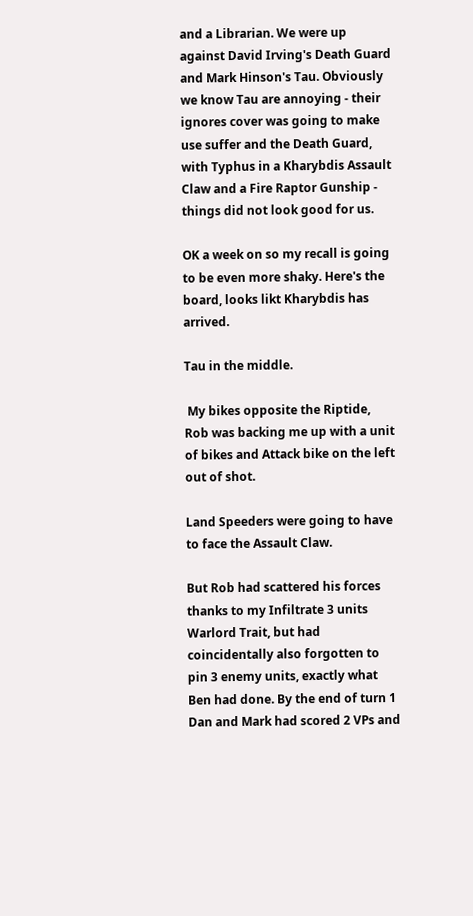and a Librarian. We were up against David Irving's Death Guard and Mark Hinson's Tau. Obviously we know Tau are annoying - their ignores cover was going to make use suffer and the Death Guard, with Typhus in a Kharybdis Assault Claw and a Fire Raptor Gunship - things did not look good for us.

OK a week on so my recall is going to be even more shaky. Here's the board, looks likt Kharybdis has arrived.

Tau in the middle.

 My bikes opposite the Riptide, Rob was backing me up with a unit of bikes and Attack bike on the left out of shot.

Land Speeders were going to have to face the Assault Claw.

But Rob had scattered his forces thanks to my Infiltrate 3 units Warlord Trait, but had coincidentally also forgotten to pin 3 enemy units, exactly what Ben had done. By the end of turn 1 Dan and Mark had scored 2 VPs and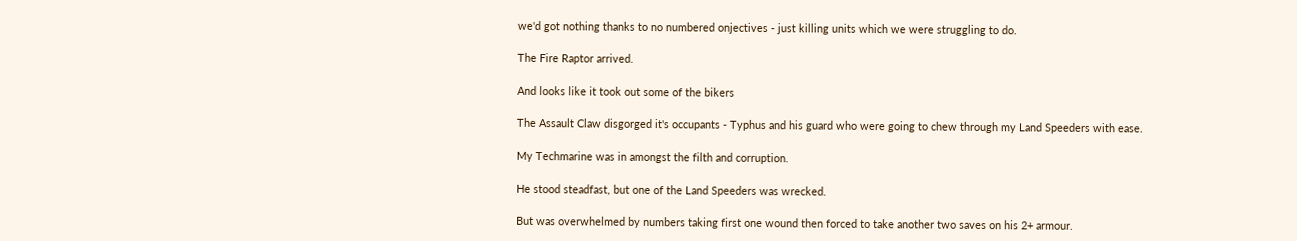we'd got nothing thanks to no numbered onjectives - just killing units which we were struggling to do.

The Fire Raptor arrived.

And looks like it took out some of the bikers

The Assault Claw disgorged it's occupants - Typhus and his guard who were going to chew through my Land Speeders with ease.

My Techmarine was in amongst the filth and corruption.

He stood steadfast, but one of the Land Speeders was wrecked.

But was overwhelmed by numbers taking first one wound then forced to take another two saves on his 2+ armour.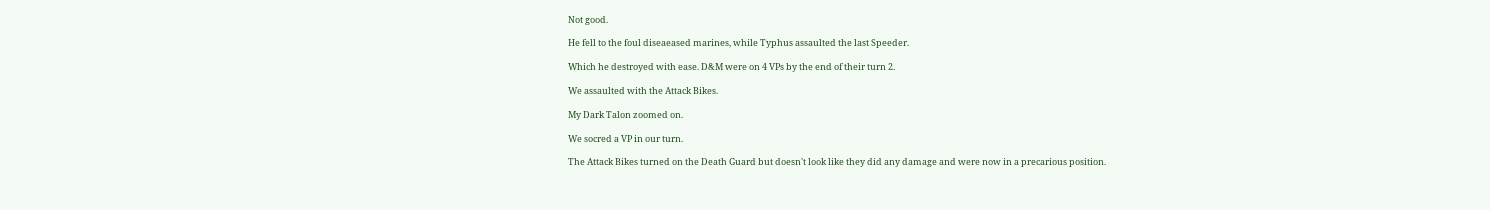Not good.

He fell to the foul diseaeased marines, while Typhus assaulted the last Speeder.

Which he destroyed with ease. D&M were on 4 VPs by the end of their turn 2.

We assaulted with the Attack Bikes.

My Dark Talon zoomed on.

We socred a VP in our turn.

The Attack Bikes turned on the Death Guard but doesn't look like they did any damage and were now in a precarious position.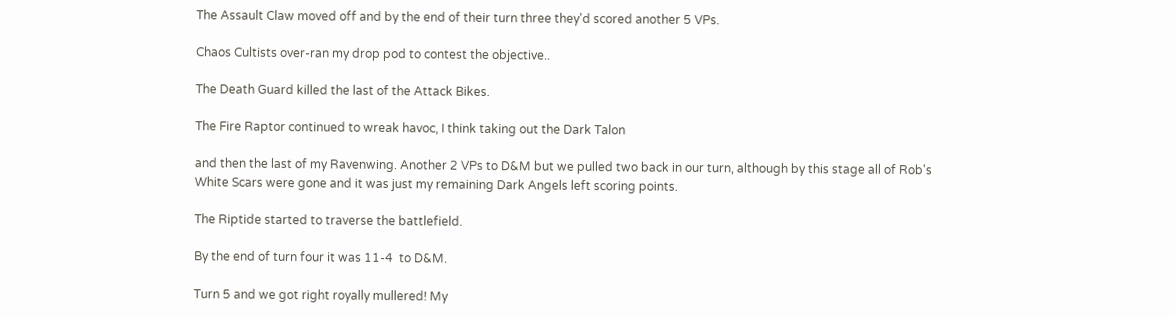The Assault Claw moved off and by the end of their turn three they'd scored another 5 VPs.

Chaos Cultists over-ran my drop pod to contest the objective..

The Death Guard killed the last of the Attack Bikes.

The Fire Raptor continued to wreak havoc, I think taking out the Dark Talon

and then the last of my Ravenwing. Another 2 VPs to D&M but we pulled two back in our turn, although by this stage all of Rob's White Scars were gone and it was just my remaining Dark Angels left scoring points.

The Riptide started to traverse the battlefield.

By the end of turn four it was 11-4  to D&M.

Turn 5 and we got right royally mullered! My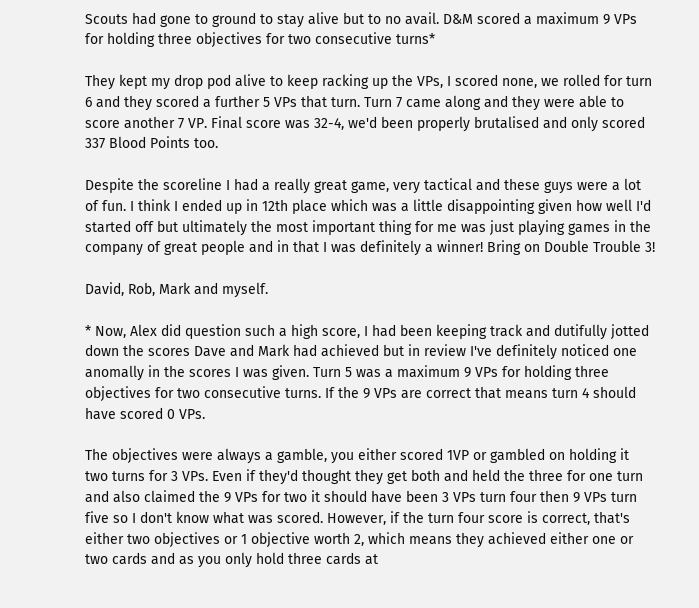Scouts had gone to ground to stay alive but to no avail. D&M scored a maximum 9 VPs for holding three objectives for two consecutive turns*

They kept my drop pod alive to keep racking up the VPs, I scored none, we rolled for turn 6 and they scored a further 5 VPs that turn. Turn 7 came along and they were able to score another 7 VP. Final score was 32-4, we'd been properly brutalised and only scored 337 Blood Points too.

Despite the scoreline I had a really great game, very tactical and these guys were a lot of fun. I think I ended up in 12th place which was a little disappointing given how well I'd started off but ultimately the most important thing for me was just playing games in the company of great people and in that I was definitely a winner! Bring on Double Trouble 3!

David, Rob, Mark and myself.

* Now, Alex did question such a high score, I had been keeping track and dutifully jotted down the scores Dave and Mark had achieved but in review I've definitely noticed one anomally in the scores I was given. Turn 5 was a maximum 9 VPs for holding three objectives for two consecutive turns. If the 9 VPs are correct that means turn 4 should have scored 0 VPs.

The objectives were always a gamble, you either scored 1VP or gambled on holding it two turns for 3 VPs. Even if they'd thought they get both and held the three for one turn and also claimed the 9 VPs for two it should have been 3 VPs turn four then 9 VPs turn five so I don't know what was scored. However, if the turn four score is correct, that's either two objectives or 1 objective worth 2, which means they achieved either one or two cards and as you only hold three cards at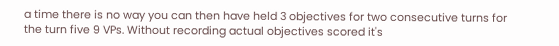a time there is no way you can then have held 3 objectives for two consecutive turns for the turn five 9 VPs. Without recording actual objectives scored it's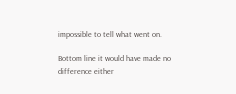impossible to tell what went on.

Bottom line it would have made no difference either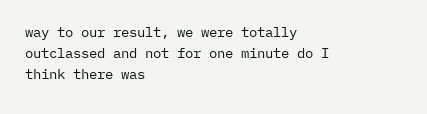way to our result, we were totally outclassed and not for one minute do I think there was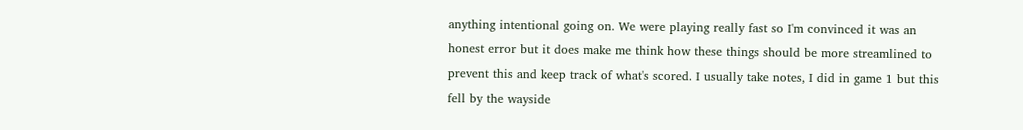anything intentional going on. We were playing really fast so I'm convinced it was an honest error but it does make me think how these things should be more streamlined to prevent this and keep track of what's scored. I usually take notes, I did in game 1 but this fell by the wayside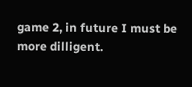game 2, in future I must be more dilligent.